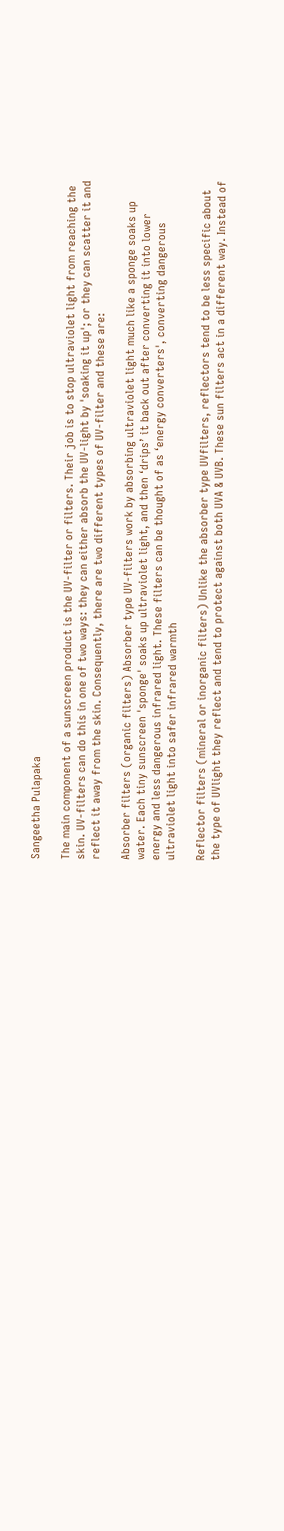Sangeetha Pulapaka

The main component of a sunscreen product is the UV-filter or filters. Their job is to stop ultraviolet light from reaching the skin. UV-filters can do this in one of two ways: they can either absorb the UV-light by 'soaking it up'; or they can scatter it and reflect it away from the skin. Consequently, there are two different types of UV-filter and these are:

Absorber filters (organic filters) Absorber type UV-filters work by absorbing ultraviolet light much like a sponge soaks up water. Each tiny sunscreen 'sponge' soaks up ultraviolet light, and then ‘drips’ it back out after converting it into lower energy and less dangerous infrared light. These filters can be thought of as ‘energy converters', converting dangerous ultraviolet light into safer infrared warmth

Reflector filters (mineral or inorganic filters) Unlike the absorber type UVfilters, reflectors tend to be less specific about the type of UVlight they reflect and tend to protect against both UVA & UVB. These sun filters act in a different way. Instead of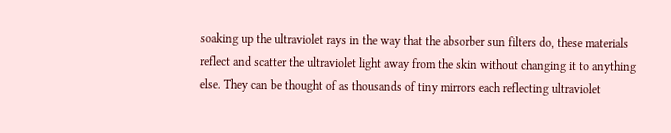soaking up the ultraviolet rays in the way that the absorber sun filters do, these materials reflect and scatter the ultraviolet light away from the skin without changing it to anything else. They can be thought of as thousands of tiny mirrors each reflecting ultraviolet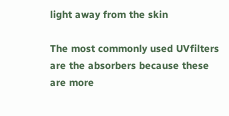light away from the skin

The most commonly used UVfilters are the absorbers because these are more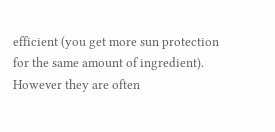efficient (you get more sun protection for the same amount of ingredient). However they are often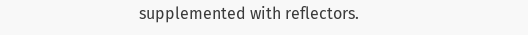supplemented with reflectors.